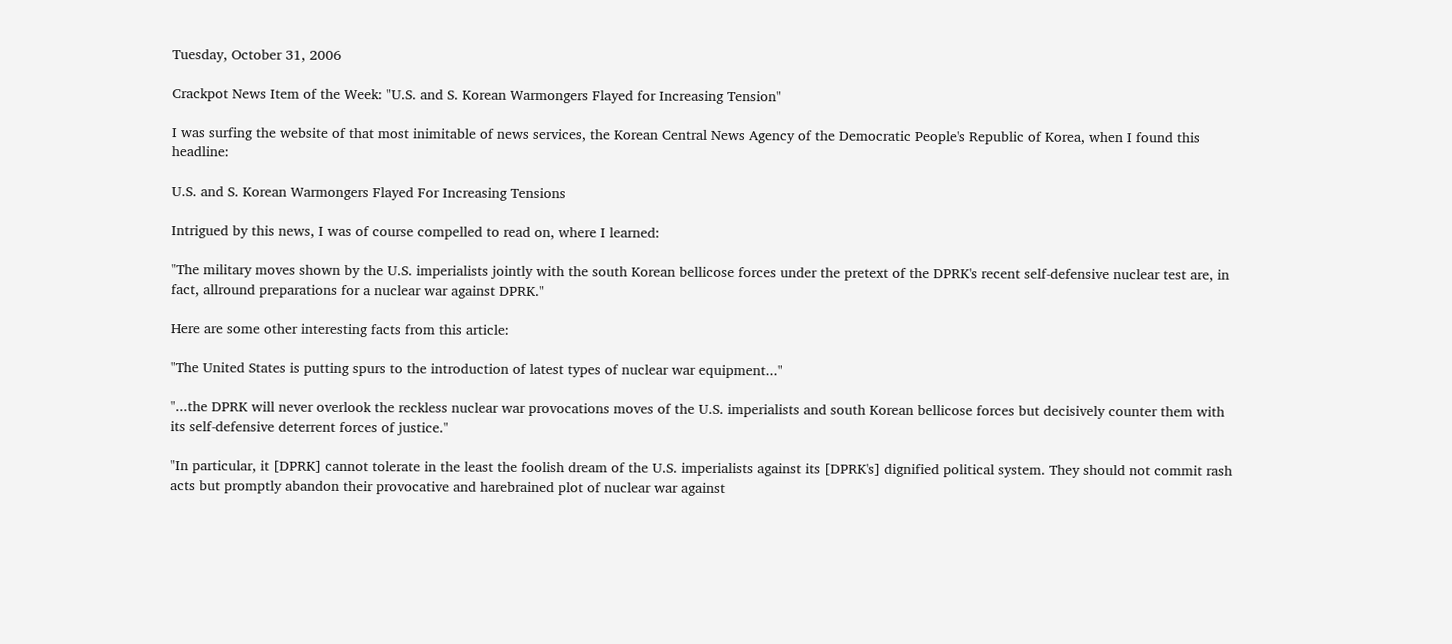Tuesday, October 31, 2006

Crackpot News Item of the Week: "U.S. and S. Korean Warmongers Flayed for Increasing Tension"

I was surfing the website of that most inimitable of news services, the Korean Central News Agency of the Democratic People's Republic of Korea, when I found this headline:

U.S. and S. Korean Warmongers Flayed For Increasing Tensions

Intrigued by this news, I was of course compelled to read on, where I learned:

"The military moves shown by the U.S. imperialists jointly with the south Korean bellicose forces under the pretext of the DPRK's recent self-defensive nuclear test are, in fact, allround preparations for a nuclear war against DPRK."

Here are some other interesting facts from this article:

"The United States is putting spurs to the introduction of latest types of nuclear war equipment..."

"...the DPRK will never overlook the reckless nuclear war provocations moves of the U.S. imperialists and south Korean bellicose forces but decisively counter them with its self-defensive deterrent forces of justice."

"In particular, it [DPRK] cannot tolerate in the least the foolish dream of the U.S. imperialists against its [DPRK's] dignified political system. They should not commit rash acts but promptly abandon their provocative and harebrained plot of nuclear war against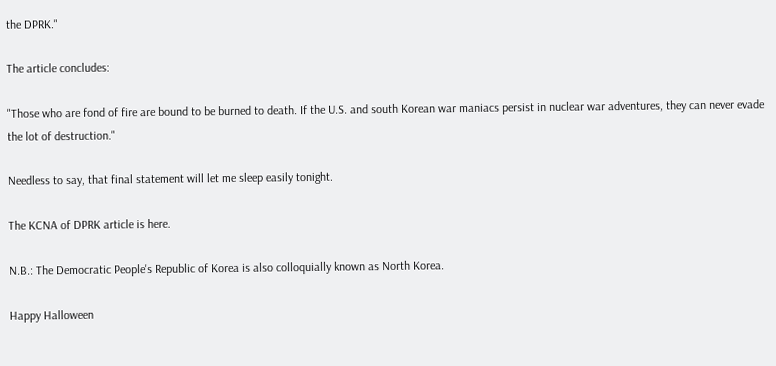the DPRK."

The article concludes:

"Those who are fond of fire are bound to be burned to death. If the U.S. and south Korean war maniacs persist in nuclear war adventures, they can never evade the lot of destruction."

Needless to say, that final statement will let me sleep easily tonight.

The KCNA of DPRK article is here.

N.B.: The Democratic People's Republic of Korea is also colloquially known as North Korea.

Happy Halloween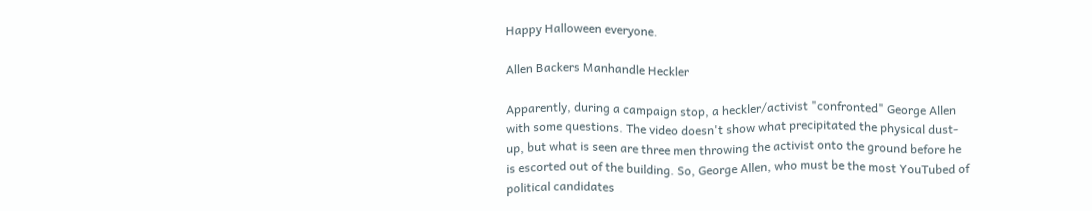Happy Halloween everyone.

Allen Backers Manhandle Heckler

Apparently, during a campaign stop, a heckler/activist "confronted" George Allen with some questions. The video doesn't show what precipitated the physical dust-up, but what is seen are three men throwing the activist onto the ground before he is escorted out of the building. So, George Allen, who must be the most YouTubed of political candidates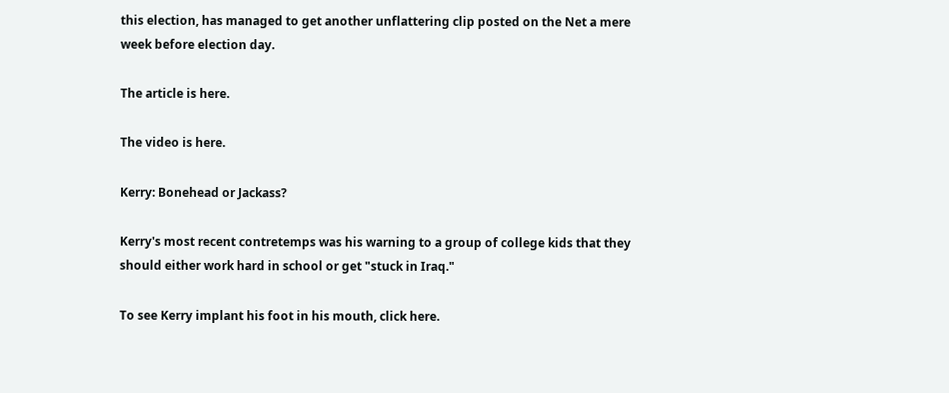this election, has managed to get another unflattering clip posted on the Net a mere week before election day.

The article is here.

The video is here.

Kerry: Bonehead or Jackass?

Kerry's most recent contretemps was his warning to a group of college kids that they should either work hard in school or get "stuck in Iraq."

To see Kerry implant his foot in his mouth, click here.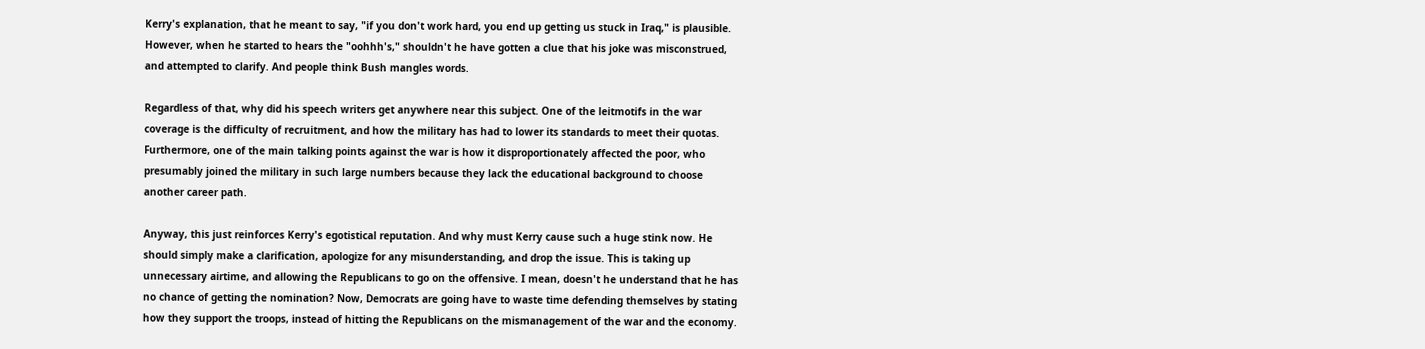Kerry's explanation, that he meant to say, "if you don't work hard, you end up getting us stuck in Iraq," is plausible. However, when he started to hears the "oohhh's," shouldn't he have gotten a clue that his joke was misconstrued, and attempted to clarify. And people think Bush mangles words.

Regardless of that, why did his speech writers get anywhere near this subject. One of the leitmotifs in the war coverage is the difficulty of recruitment, and how the military has had to lower its standards to meet their quotas. Furthermore, one of the main talking points against the war is how it disproportionately affected the poor, who presumably joined the military in such large numbers because they lack the educational background to choose another career path.

Anyway, this just reinforces Kerry's egotistical reputation. And why must Kerry cause such a huge stink now. He should simply make a clarification, apologize for any misunderstanding, and drop the issue. This is taking up unnecessary airtime, and allowing the Republicans to go on the offensive. I mean, doesn't he understand that he has no chance of getting the nomination? Now, Democrats are going have to waste time defending themselves by stating how they support the troops, instead of hitting the Republicans on the mismanagement of the war and the economy.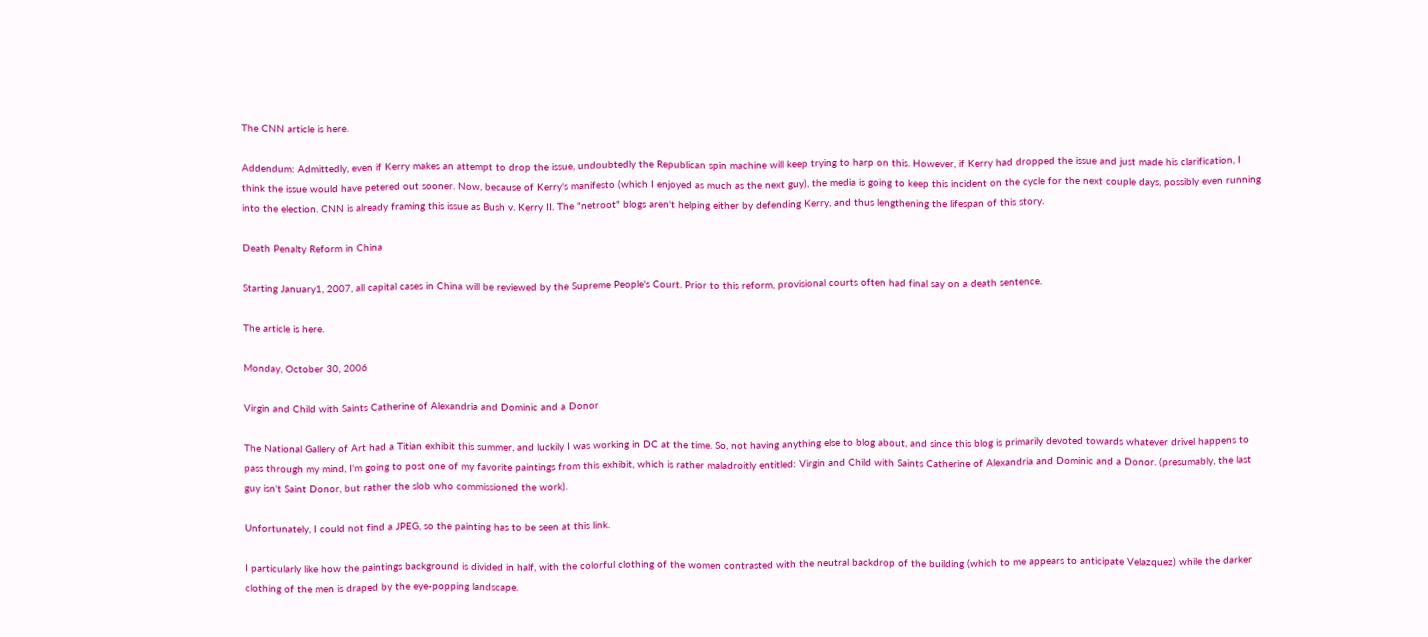The CNN article is here.

Addendum: Admittedly, even if Kerry makes an attempt to drop the issue, undoubtedly the Republican spin machine will keep trying to harp on this. However, if Kerry had dropped the issue and just made his clarification, I think the issue would have petered out sooner. Now, because of Kerry's manifesto (which I enjoyed as much as the next guy), the media is going to keep this incident on the cycle for the next couple days, possibly even running into the election. CNN is already framing this issue as Bush v. Kerry II. The "netroot" blogs aren't helping either by defending Kerry, and thus lengthening the lifespan of this story.

Death Penalty Reform in China

Starting January1, 2007, all capital cases in China will be reviewed by the Supreme People's Court. Prior to this reform, provisional courts often had final say on a death sentence.

The article is here.

Monday, October 30, 2006

Virgin and Child with Saints Catherine of Alexandria and Dominic and a Donor

The National Gallery of Art had a Titian exhibit this summer, and luckily I was working in DC at the time. So, not having anything else to blog about, and since this blog is primarily devoted towards whatever drivel happens to pass through my mind, I'm going to post one of my favorite paintings from this exhibit, which is rather maladroitly entitled: Virgin and Child with Saints Catherine of Alexandria and Dominic and a Donor. (presumably, the last guy isn't Saint Donor, but rather the slob who commissioned the work).

Unfortunately, I could not find a JPEG, so the painting has to be seen at this link.

I particularly like how the paintings background is divided in half, with the colorful clothing of the women contrasted with the neutral backdrop of the building (which to me appears to anticipate Velazquez) while the darker clothing of the men is draped by the eye-popping landscape.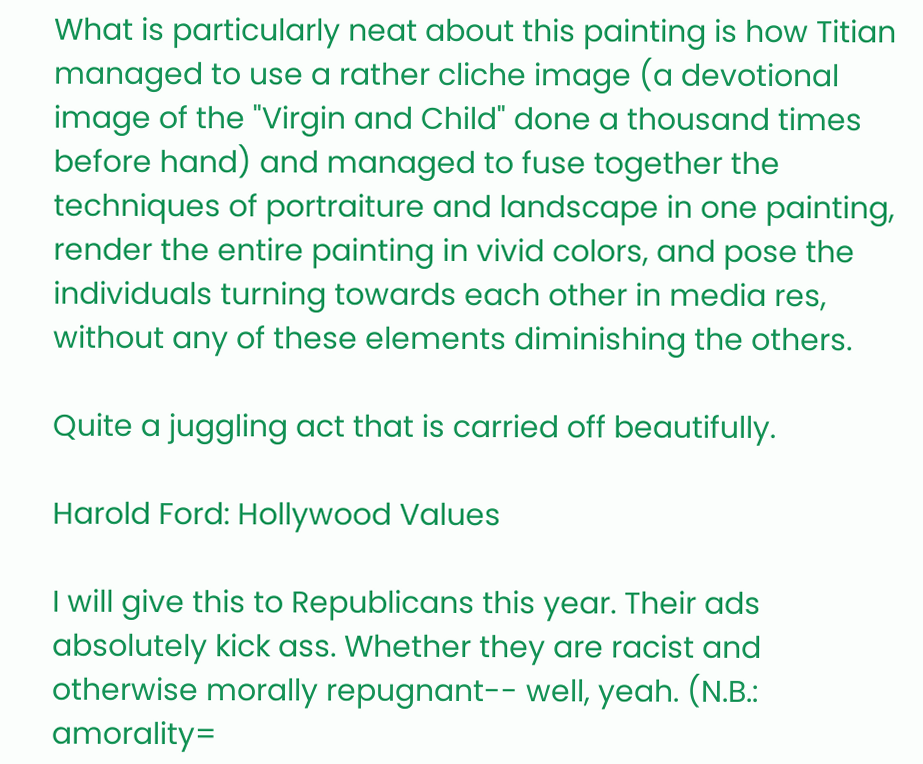What is particularly neat about this painting is how Titian managed to use a rather cliche image (a devotional image of the "Virgin and Child" done a thousand times before hand) and managed to fuse together the techniques of portraiture and landscape in one painting, render the entire painting in vivid colors, and pose the individuals turning towards each other in media res, without any of these elements diminishing the others.

Quite a juggling act that is carried off beautifully.

Harold Ford: Hollywood Values

I will give this to Republicans this year. Their ads absolutely kick ass. Whether they are racist and otherwise morally repugnant-- well, yeah. (N.B.: amorality=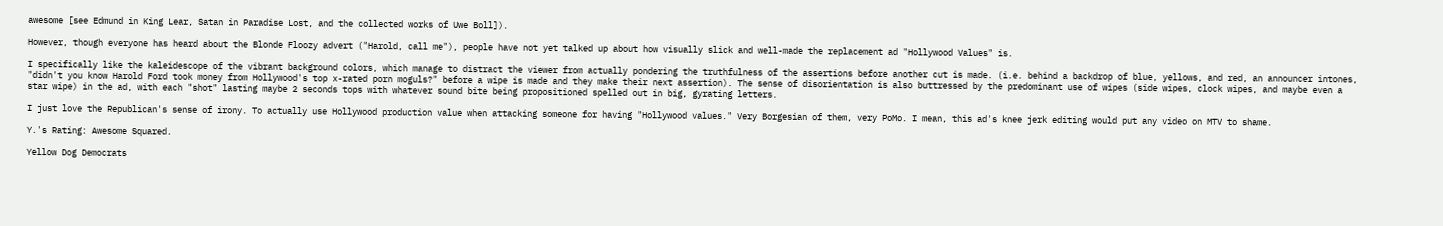awesome [see Edmund in King Lear, Satan in Paradise Lost, and the collected works of Uwe Boll]).

However, though everyone has heard about the Blonde Floozy advert ("Harold, call me"), people have not yet talked up about how visually slick and well-made the replacement ad "Hollywood Values" is.

I specifically like the kaleidescope of the vibrant background colors, which manage to distract the viewer from actually pondering the truthfulness of the assertions before another cut is made. (i.e. behind a backdrop of blue, yellows, and red, an announcer intones, "didn't you know Harold Ford took money from Hollywood's top x-rated porn moguls?" before a wipe is made and they make their next assertion). The sense of disorientation is also buttressed by the predominant use of wipes (side wipes, clock wipes, and maybe even a star wipe) in the ad, with each "shot" lasting maybe 2 seconds tops with whatever sound bite being propositioned spelled out in big, gyrating letters.

I just love the Republican's sense of irony. To actually use Hollywood production value when attacking someone for having "Hollywood values." Very Borgesian of them, very PoMo. I mean, this ad's knee jerk editing would put any video on MTV to shame.

Y.'s Rating: Awesome Squared.

Yellow Dog Democrats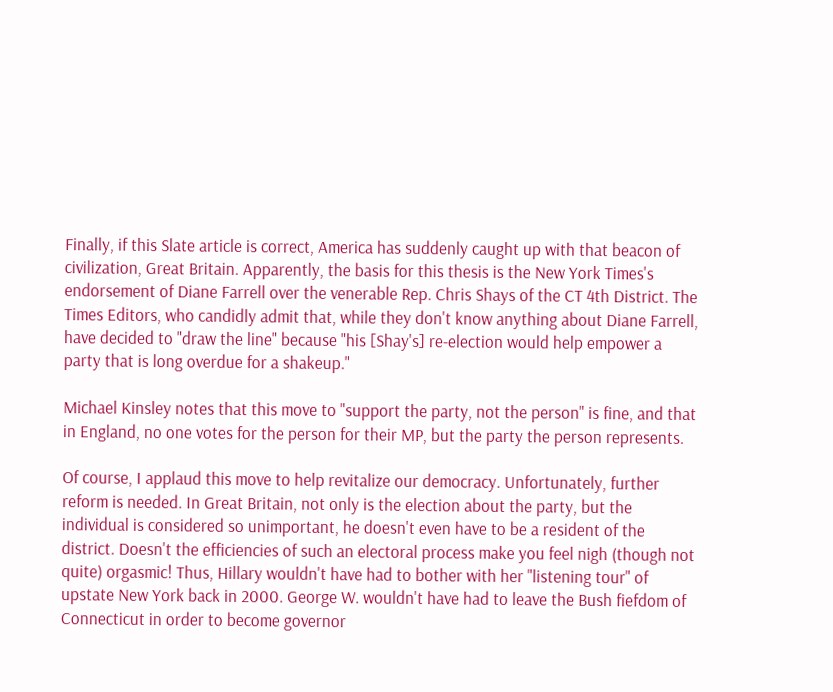Finally, if this Slate article is correct, America has suddenly caught up with that beacon of civilization, Great Britain. Apparently, the basis for this thesis is the New York Times's endorsement of Diane Farrell over the venerable Rep. Chris Shays of the CT 4th District. The Times Editors, who candidly admit that, while they don't know anything about Diane Farrell, have decided to "draw the line" because "his [Shay's] re-election would help empower a party that is long overdue for a shakeup."

Michael Kinsley notes that this move to "support the party, not the person" is fine, and that in England, no one votes for the person for their MP, but the party the person represents.

Of course, I applaud this move to help revitalize our democracy. Unfortunately, further reform is needed. In Great Britain, not only is the election about the party, but the individual is considered so unimportant, he doesn't even have to be a resident of the district. Doesn't the efficiencies of such an electoral process make you feel nigh (though not quite) orgasmic! Thus, Hillary wouldn't have had to bother with her "listening tour" of upstate New York back in 2000. George W. wouldn't have had to leave the Bush fiefdom of Connecticut in order to become governor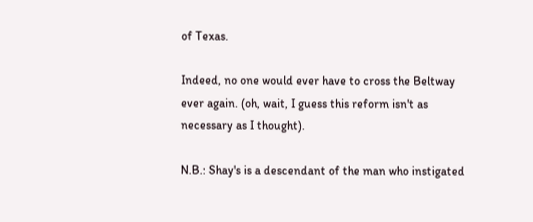of Texas.

Indeed, no one would ever have to cross the Beltway ever again. (oh, wait, I guess this reform isn't as necessary as I thought).

N.B.: Shay's is a descendant of the man who instigated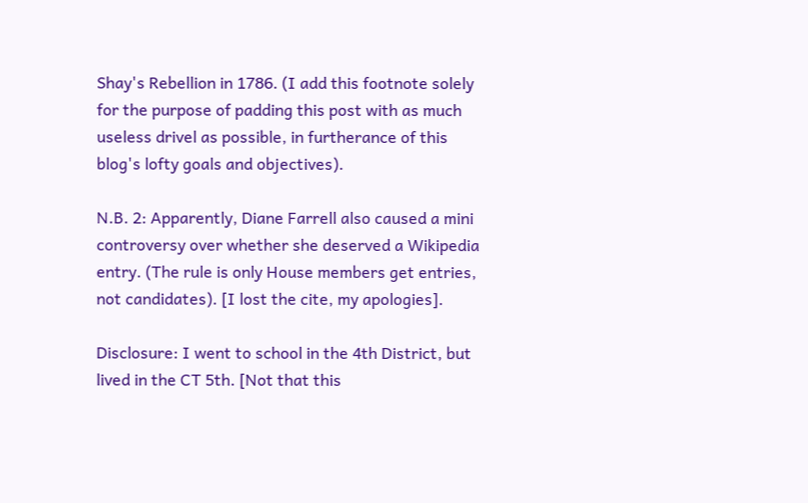Shay's Rebellion in 1786. (I add this footnote solely for the purpose of padding this post with as much useless drivel as possible, in furtherance of this blog's lofty goals and objectives).

N.B. 2: Apparently, Diane Farrell also caused a mini controversy over whether she deserved a Wikipedia entry. (The rule is only House members get entries, not candidates). [I lost the cite, my apologies].

Disclosure: I went to school in the 4th District, but lived in the CT 5th. [Not that this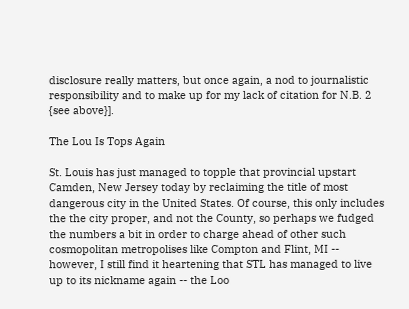disclosure really matters, but once again, a nod to journalistic responsibility and to make up for my lack of citation for N.B. 2 {see above}].

The Lou Is Tops Again

St. Louis has just managed to topple that provincial upstart Camden, New Jersey today by reclaiming the title of most dangerous city in the United States. Of course, this only includes the the city proper, and not the County, so perhaps we fudged the numbers a bit in order to charge ahead of other such cosmopolitan metropolises like Compton and Flint, MI -- however, I still find it heartening that STL has managed to live up to its nickname again -- the Loo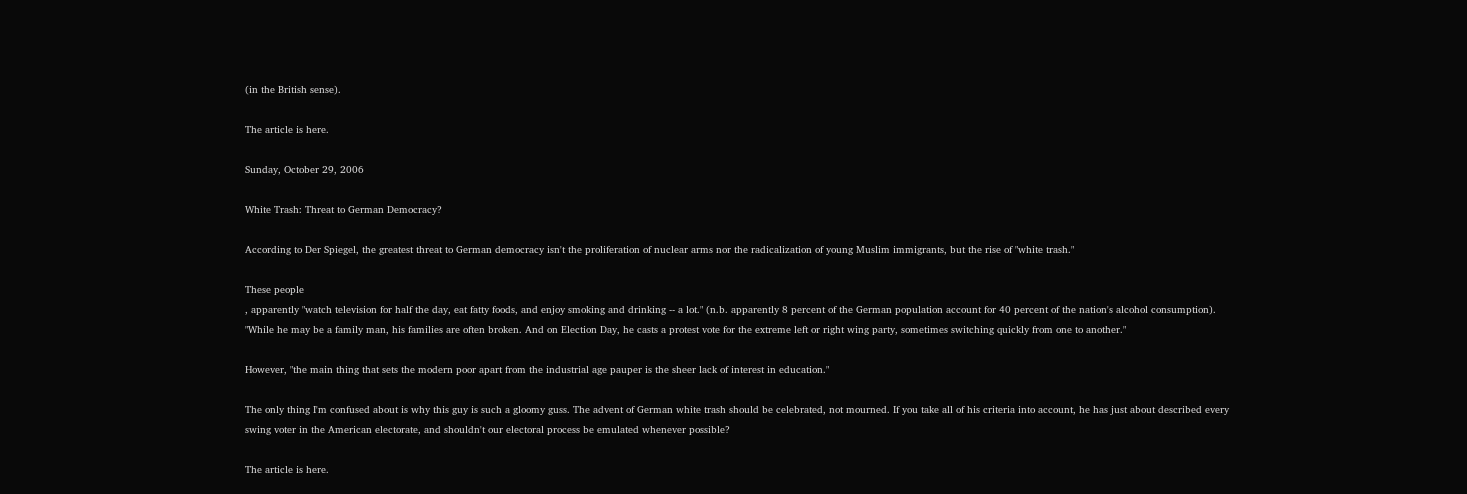(in the British sense).

The article is here.

Sunday, October 29, 2006

White Trash: Threat to German Democracy?

According to Der Spiegel, the greatest threat to German democracy isn't the proliferation of nuclear arms nor the radicalization of young Muslim immigrants, but the rise of "white trash."

These people
, apparently "watch television for half the day, eat fatty foods, and enjoy smoking and drinking -- a lot." (n.b. apparently 8 percent of the German population account for 40 percent of the nation's alcohol consumption). "While he may be a family man, his families are often broken. And on Election Day, he casts a protest vote for the extreme left or right wing party, sometimes switching quickly from one to another."

However, "the main thing that sets the modern poor apart from the industrial age pauper is the sheer lack of interest in education."

The only thing I'm confused about is why this guy is such a gloomy guss. The advent of German white trash should be celebrated, not mourned. If you take all of his criteria into account, he has just about described every swing voter in the American electorate, and shouldn't our electoral process be emulated whenever possible?

The article is here.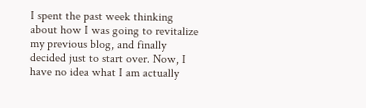I spent the past week thinking about how I was going to revitalize my previous blog, and finally decided just to start over. Now, I have no idea what I am actually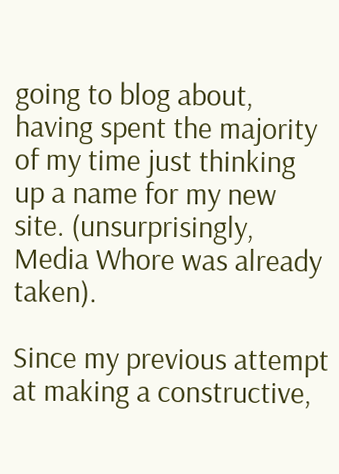going to blog about, having spent the majority of my time just thinking up a name for my new site. (unsurprisingly, Media Whore was already taken).

Since my previous attempt at making a constructive,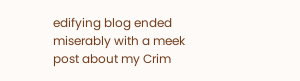edifying blog ended miserably with a meek post about my Crim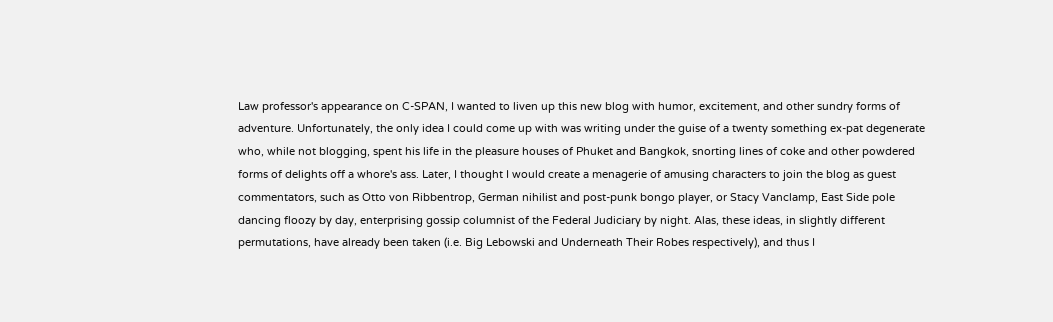Law professor's appearance on C-SPAN, I wanted to liven up this new blog with humor, excitement, and other sundry forms of adventure. Unfortunately, the only idea I could come up with was writing under the guise of a twenty something ex-pat degenerate who, while not blogging, spent his life in the pleasure houses of Phuket and Bangkok, snorting lines of coke and other powdered forms of delights off a whore's ass. Later, I thought I would create a menagerie of amusing characters to join the blog as guest commentators, such as Otto von Ribbentrop, German nihilist and post-punk bongo player, or Stacy Vanclamp, East Side pole dancing floozy by day, enterprising gossip columnist of the Federal Judiciary by night. Alas, these ideas, in slightly different permutations, have already been taken (i.e. Big Lebowski and Underneath Their Robes respectively), and thus I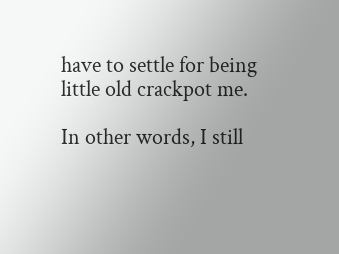have to settle for being little old crackpot me.

In other words, I still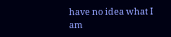have no idea what I am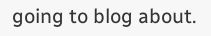going to blog about.